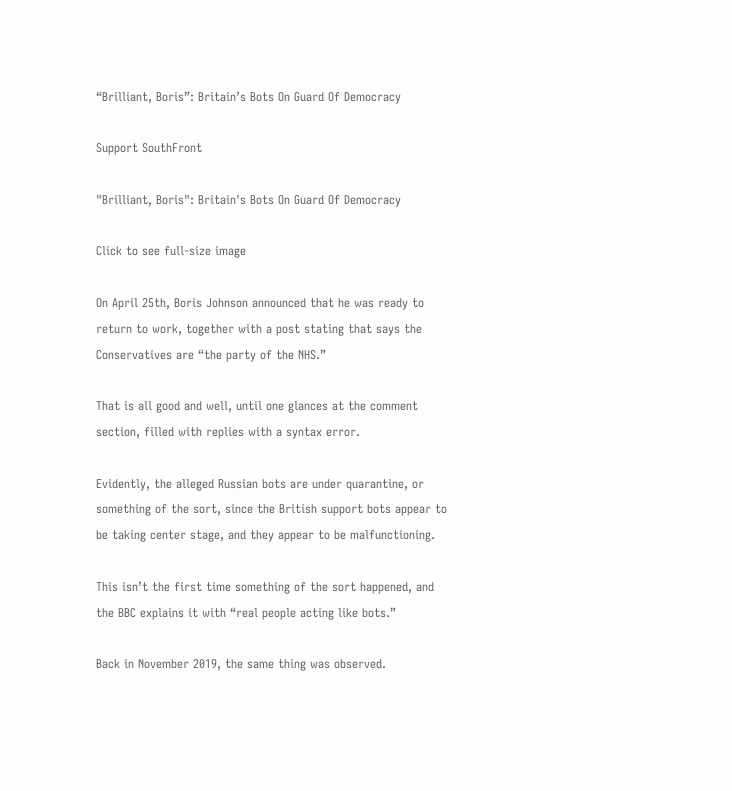“Brilliant, Boris”: Britain’s Bots On Guard Of Democracy

Support SouthFront

"Brilliant, Boris": Britain's Bots On Guard Of Democracy

Click to see full-size image

On April 25th, Boris Johnson announced that he was ready to return to work, together with a post stating that says the Conservatives are “the party of the NHS.”

That is all good and well, until one glances at the comment section, filled with replies with a syntax error.

Evidently, the alleged Russian bots are under quarantine, or something of the sort, since the British support bots appear to be taking center stage, and they appear to be malfunctioning.

This isn’t the first time something of the sort happened, and the BBC explains it with “real people acting like bots.”

Back in November 2019, the same thing was observed.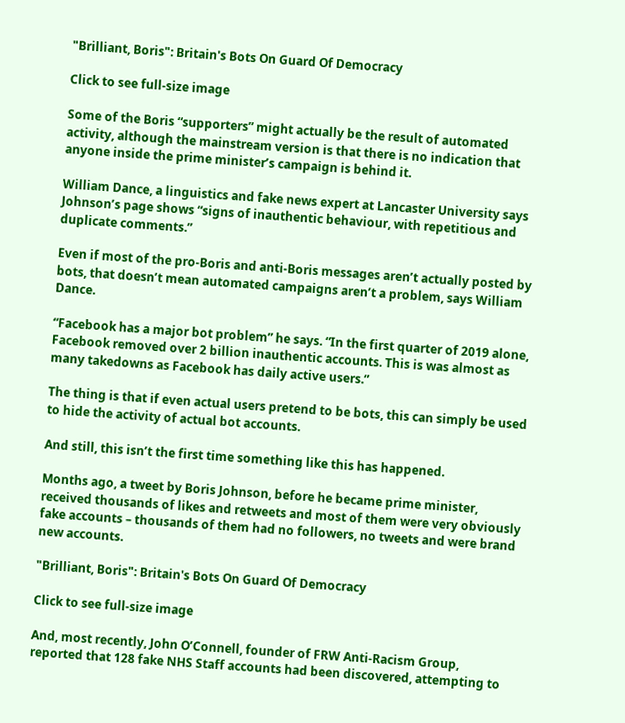"Brilliant, Boris": Britain's Bots On Guard Of Democracy

Click to see full-size image

Some of the Boris “supporters” might actually be the result of automated activity, although the mainstream version is that there is no indication that anyone inside the prime minister’s campaign is behind it.

William Dance, a linguistics and fake news expert at Lancaster University says Johnson’s page shows “signs of inauthentic behaviour, with repetitious and duplicate comments.”

Even if most of the pro-Boris and anti-Boris messages aren’t actually posted by bots, that doesn’t mean automated campaigns aren’t a problem, says William Dance.

“Facebook has a major bot problem” he says. “In the first quarter of 2019 alone, Facebook removed over 2 billion inauthentic accounts. This is was almost as many takedowns as Facebook has daily active users.”

The thing is that if even actual users pretend to be bots, this can simply be used to hide the activity of actual bot accounts.

And still, this isn’t the first time something like this has happened.

Months ago, a tweet by Boris Johnson, before he became prime minister, received thousands of likes and retweets and most of them were very obviously fake accounts – thousands of them had no followers, no tweets and were brand new accounts.

"Brilliant, Boris": Britain's Bots On Guard Of Democracy

Click to see full-size image

And, most recently, John O’Connell, founder of FRW Anti-Racism Group, reported that 128 fake NHS Staff accounts had been discovered, attempting to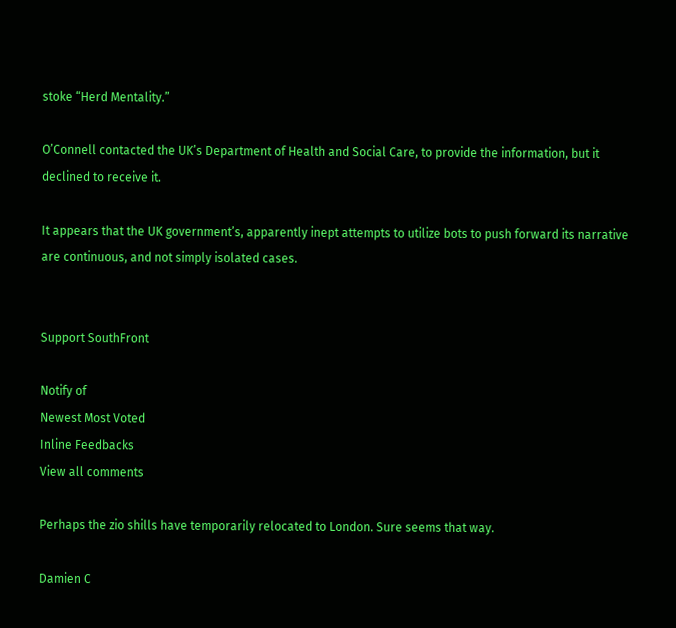stoke “Herd Mentality.”

O’Connell contacted the UK’s Department of Health and Social Care, to provide the information, but it declined to receive it.

It appears that the UK government’s, apparently inept attempts to utilize bots to push forward its narrative are continuous, and not simply isolated cases.


Support SouthFront

Notify of
Newest Most Voted
Inline Feedbacks
View all comments

Perhaps the zio shills have temporarily relocated to London. Sure seems that way.

Damien C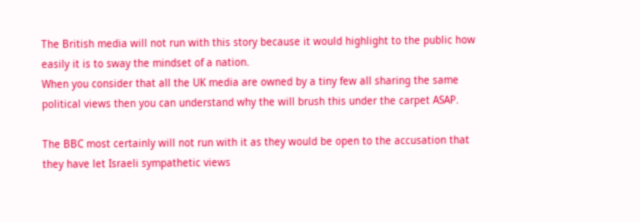The British media will not run with this story because it would highlight to the public how easily it is to sway the mindset of a nation.
When you consider that all the UK media are owned by a tiny few all sharing the same political views then you can understand why the will brush this under the carpet ASAP.

The BBC most certainly will not run with it as they would be open to the accusation that they have let Israeli sympathetic views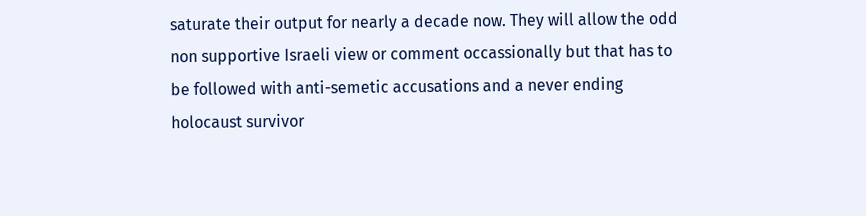saturate their output for nearly a decade now. They will allow the odd non supportive Israeli view or comment occassionally but that has to be followed with anti-semetic accusations and a never ending holocaust survivor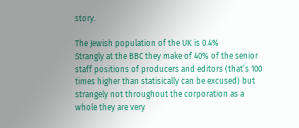story.

The Jewish population of the UK is 0.4%
Strangly at the BBC they make of 40% of the senior staff positions of producers and editors (that’s 100 times higher than statisically can be excused) but strangely not throughout the corporation as a whole they are very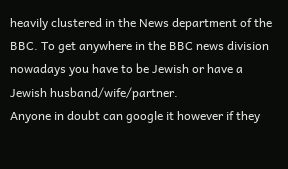heavily clustered in the News department of the BBC. To get anywhere in the BBC news division nowadays you have to be Jewish or have a Jewish husband/wife/partner.
Anyone in doubt can google it however if they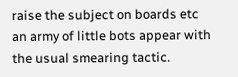raise the subject on boards etc an army of little bots appear with the usual smearing tactic.